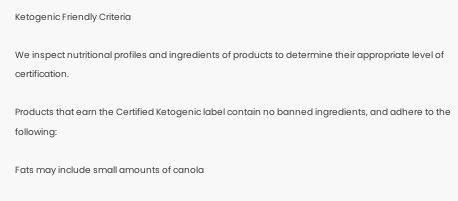Ketogenic Friendly Criteria

We inspect nutritional profiles and ingredients of products to determine their appropriate level of certification.

Products that earn the Certified Ketogenic label contain no banned ingredients, and adhere to the following:

Fats may include small amounts of canola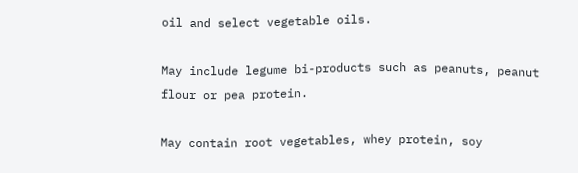oil and select vegetable oils.

May include legume bi-products such as peanuts, peanut flour or pea protein.

May contain root vegetables, whey protein, soy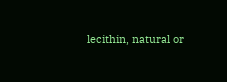lecithin, natural or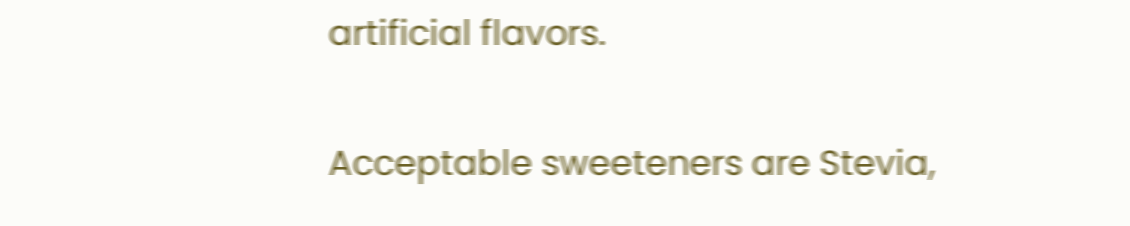artificial flavors.

Acceptable sweeteners are Stevia,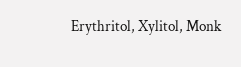Erythritol, Xylitol, Monk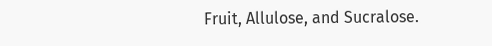Fruit, Allulose, and Sucralose.